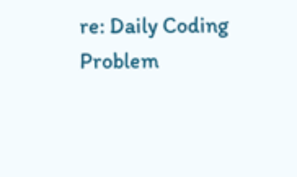re: Daily Coding Problem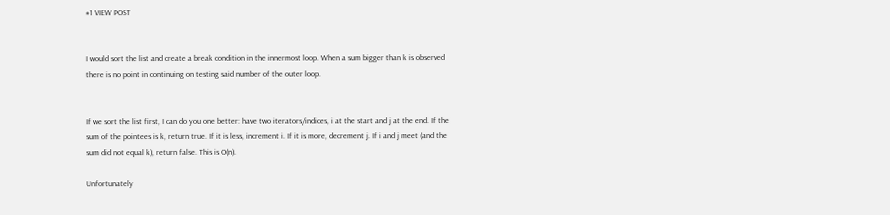#1 VIEW POST


I would sort the list and create a break condition in the innermost loop. When a sum bigger than k is observed there is no point in continuing on testing said number of the outer loop.


If we sort the list first, I can do you one better: have two iterators/indices, i at the start and j at the end. If the sum of the pointees is k, return true. If it is less, increment i. If it is more, decrement j. If i and j meet (and the sum did not equal k), return false. This is O(n).

Unfortunately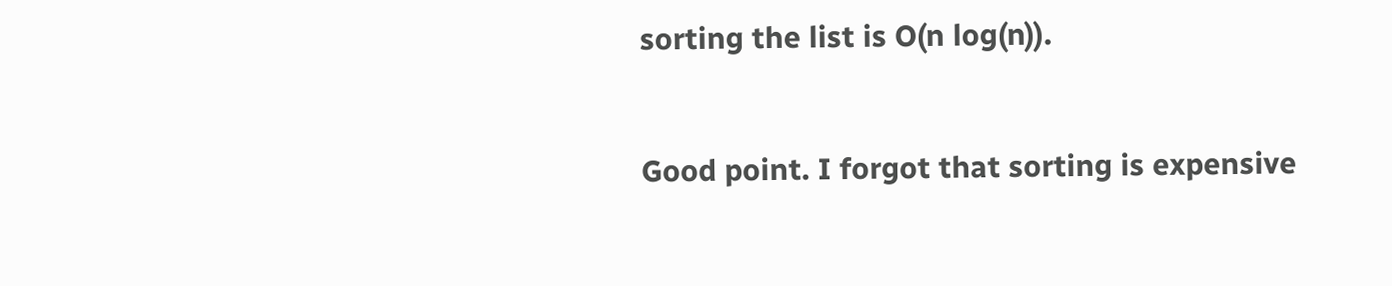sorting the list is O(n log(n)).


Good point. I forgot that sorting is expensive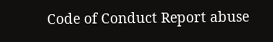Code of Conduct Report abuse